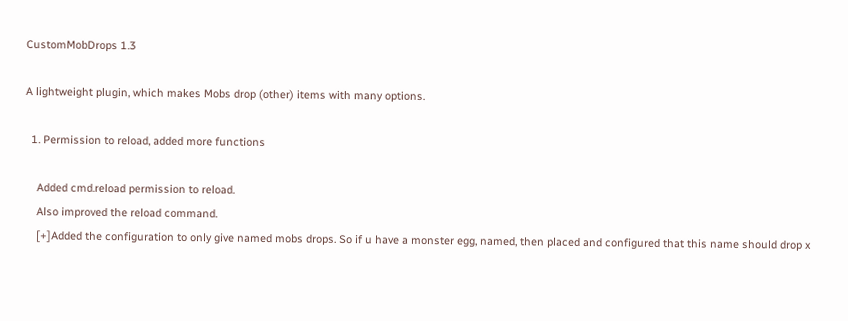CustomMobDrops 1.3

A lightweight plugin, which makes Mobs drop (other) items with many options.

  1. Permission to reload, added more functions

    Added cmd.reload permission to reload.
    Also improved the reload command.
    [+]Added the configuration to only give named mobs drops. So if u have a monster egg, named, then placed and configured that this name should drop x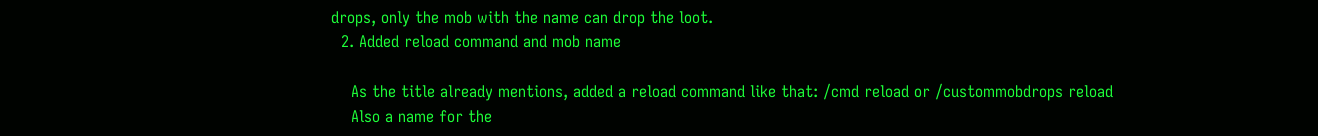drops, only the mob with the name can drop the loot.
  2. Added reload command and mob name

    As the title already mentions, added a reload command like that: /cmd reload or /custommobdrops reload
    Also a name for the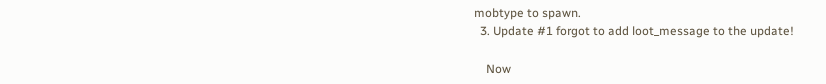mobtype to spawn.
  3. Update #1 forgot to add loot_message to the update!

    Now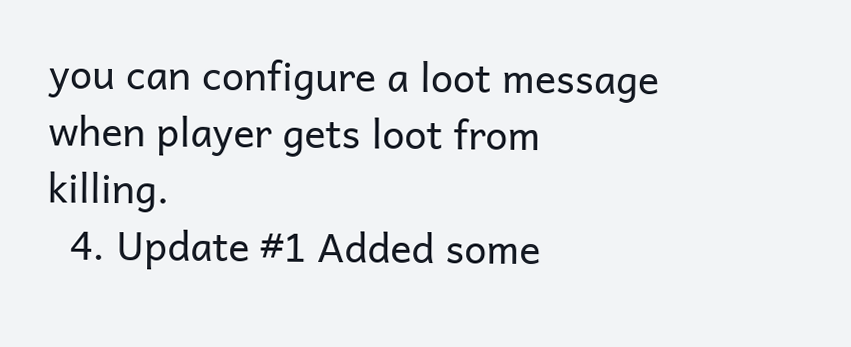you can configure a loot message when player gets loot from killing.
  4. Update #1 Added some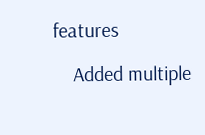features

    Added multiple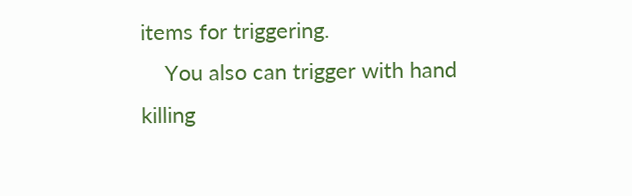items for triggering.
    You also can trigger with hand killing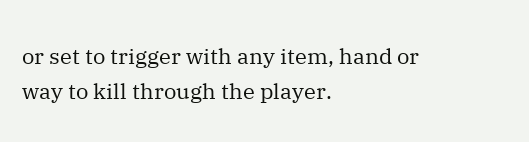or set to trigger with any item, hand or way to kill through the player.